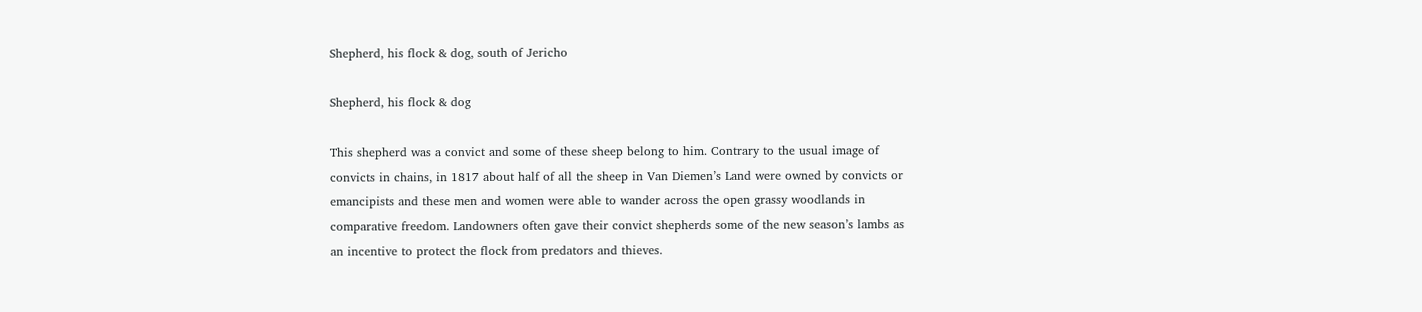Shepherd, his flock & dog, south of Jericho

Shepherd, his flock & dog

This shepherd was a convict and some of these sheep belong to him. Contrary to the usual image of convicts in chains, in 1817 about half of all the sheep in Van Diemen’s Land were owned by convicts or emancipists and these men and women were able to wander across the open grassy woodlands in comparative freedom. Landowners often gave their convict shepherds some of the new season’s lambs as an incentive to protect the flock from predators and thieves.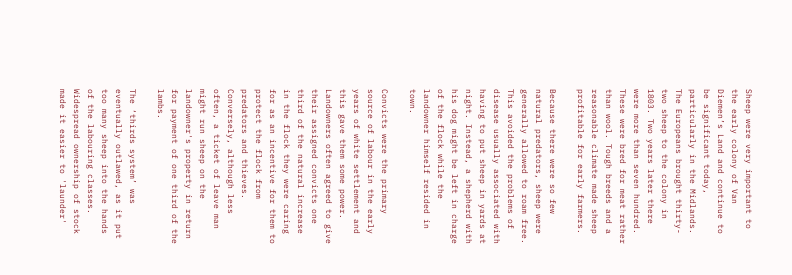Sheep were very important to the early colony of Van Diemen’s Land and continue to be significant today, particularly in the Midlands. The Europeans brought thirty-two sheep to the colony in 1803. Two years later there were more than seven hundred. These were bred for meat rather than wool. Tough breeds and a reasonable climate made sheep profitable for early farmers.

Because there were so few natural predators, sheep were generally allowed to roam free. This avoided the problems of disease usually associated with having to put sheep in yards at night. Instead, a shepherd with his dog might be left in charge of the flock while the landowner himself resided in town.

Convicts were the primary source of labour in the early years of white settlement and this gave them some power. Landowners often agreed to give their assigned convicts one third of the natural increase in the flock they were caring for as an incentive for them to protect the flock from predators and thieves. Conversely, although less often, a ticket of leave man might run sheep on the landowner's property in return for payment of one third of the lambs.

The ‘thirds system’ was eventually outlawed, as it put too many sheep into the hands of the labouring classes. Widespread ownership of stock made it easier to 'launder'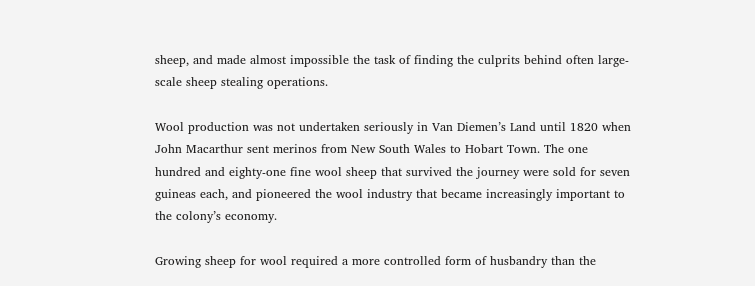sheep, and made almost impossible the task of finding the culprits behind often large-scale sheep stealing operations.

Wool production was not undertaken seriously in Van Diemen’s Land until 1820 when John Macarthur sent merinos from New South Wales to Hobart Town. The one hundred and eighty-one fine wool sheep that survived the journey were sold for seven guineas each, and pioneered the wool industry that became increasingly important to the colony’s economy.

Growing sheep for wool required a more controlled form of husbandry than the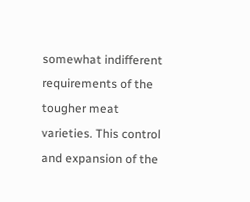somewhat indifferent requirements of the tougher meat varieties. This control and expansion of the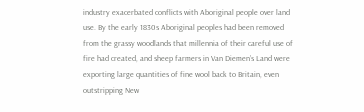industry exacerbated conflicts with Aboriginal people over land use. By the early 1830s Aboriginal peoples had been removed from the grassy woodlands that millennia of their careful use of fire had created, and sheep farmers in Van Diemen’s Land were exporting large quantities of fine wool back to Britain, even outstripping New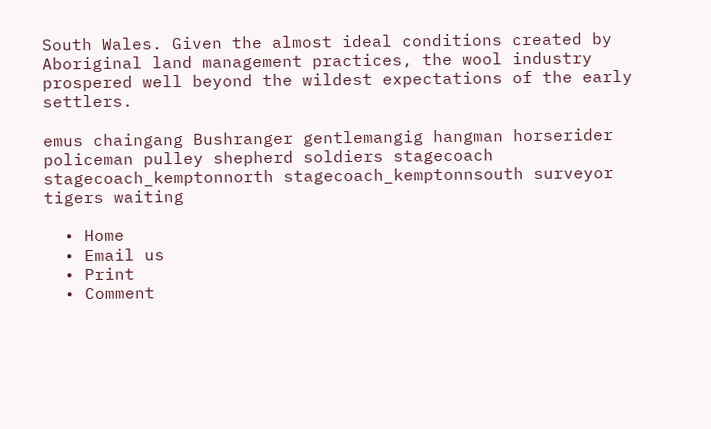South Wales. Given the almost ideal conditions created by Aboriginal land management practices, the wool industry prospered well beyond the wildest expectations of the early settlers.

emus chaingang Bushranger gentlemangig hangman horserider policeman pulley shepherd soldiers stagecoach stagecoach_kemptonnorth stagecoach_kemptonnsouth surveyor tigers waiting

  • Home
  • Email us
  • Print
  • Comment